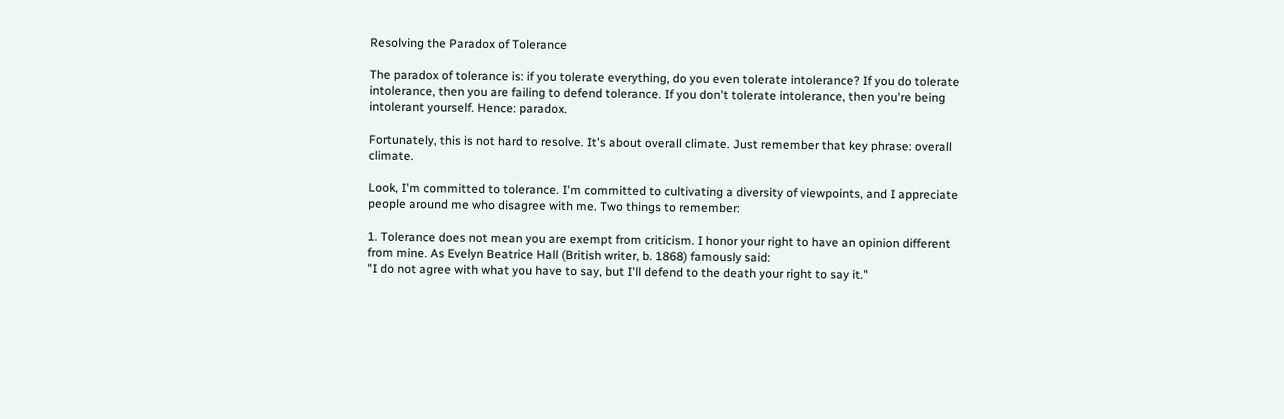Resolving the Paradox of Tolerance

The paradox of tolerance is: if you tolerate everything, do you even tolerate intolerance? If you do tolerate intolerance, then you are failing to defend tolerance. If you don't tolerate intolerance, then you're being intolerant yourself. Hence: paradox.

Fortunately, this is not hard to resolve. It's about overall climate. Just remember that key phrase: overall climate.

Look, I'm committed to tolerance. I'm committed to cultivating a diversity of viewpoints, and I appreciate people around me who disagree with me. Two things to remember:

1. Tolerance does not mean you are exempt from criticism. I honor your right to have an opinion different from mine. As Evelyn Beatrice Hall (British writer, b. 1868) famously said:
"I do not agree with what you have to say, but I'll defend to the death your right to say it."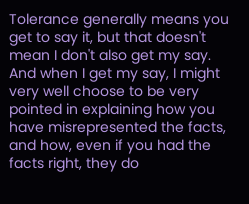Tolerance generally means you get to say it, but that doesn't mean I don't also get my say. And when I get my say, I might very well choose to be very pointed in explaining how you have misrepresented the facts, and how, even if you had the facts right, they do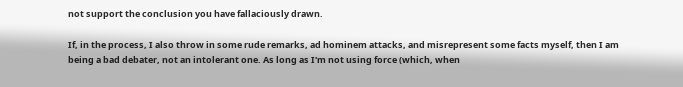not support the conclusion you have fallaciously drawn.

If, in the process, I also throw in some rude remarks, ad hominem attacks, and misrepresent some facts myself, then I am being a bad debater, not an intolerant one. As long as I'm not using force (which, when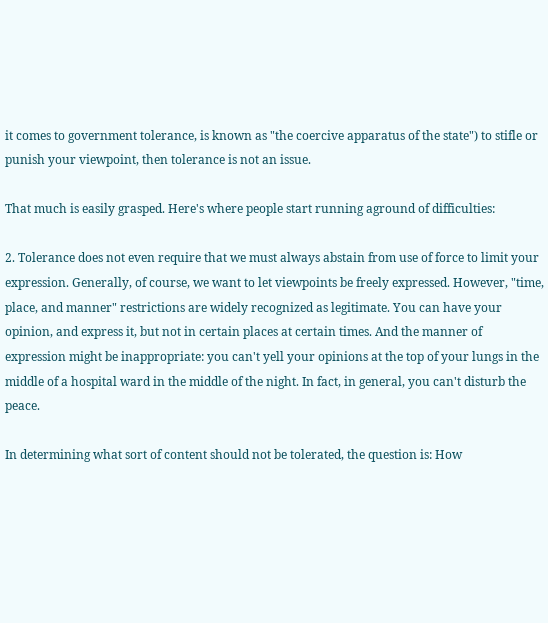it comes to government tolerance, is known as "the coercive apparatus of the state") to stifle or punish your viewpoint, then tolerance is not an issue.

That much is easily grasped. Here's where people start running aground of difficulties:

2. Tolerance does not even require that we must always abstain from use of force to limit your expression. Generally, of course, we want to let viewpoints be freely expressed. However, "time, place, and manner" restrictions are widely recognized as legitimate. You can have your opinion, and express it, but not in certain places at certain times. And the manner of expression might be inappropriate: you can't yell your opinions at the top of your lungs in the middle of a hospital ward in the middle of the night. In fact, in general, you can't disturb the peace.

In determining what sort of content should not be tolerated, the question is: How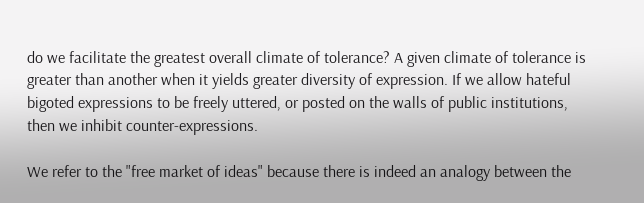do we facilitate the greatest overall climate of tolerance? A given climate of tolerance is greater than another when it yields greater diversity of expression. If we allow hateful bigoted expressions to be freely uttered, or posted on the walls of public institutions, then we inhibit counter-expressions.

We refer to the "free market of ideas" because there is indeed an analogy between the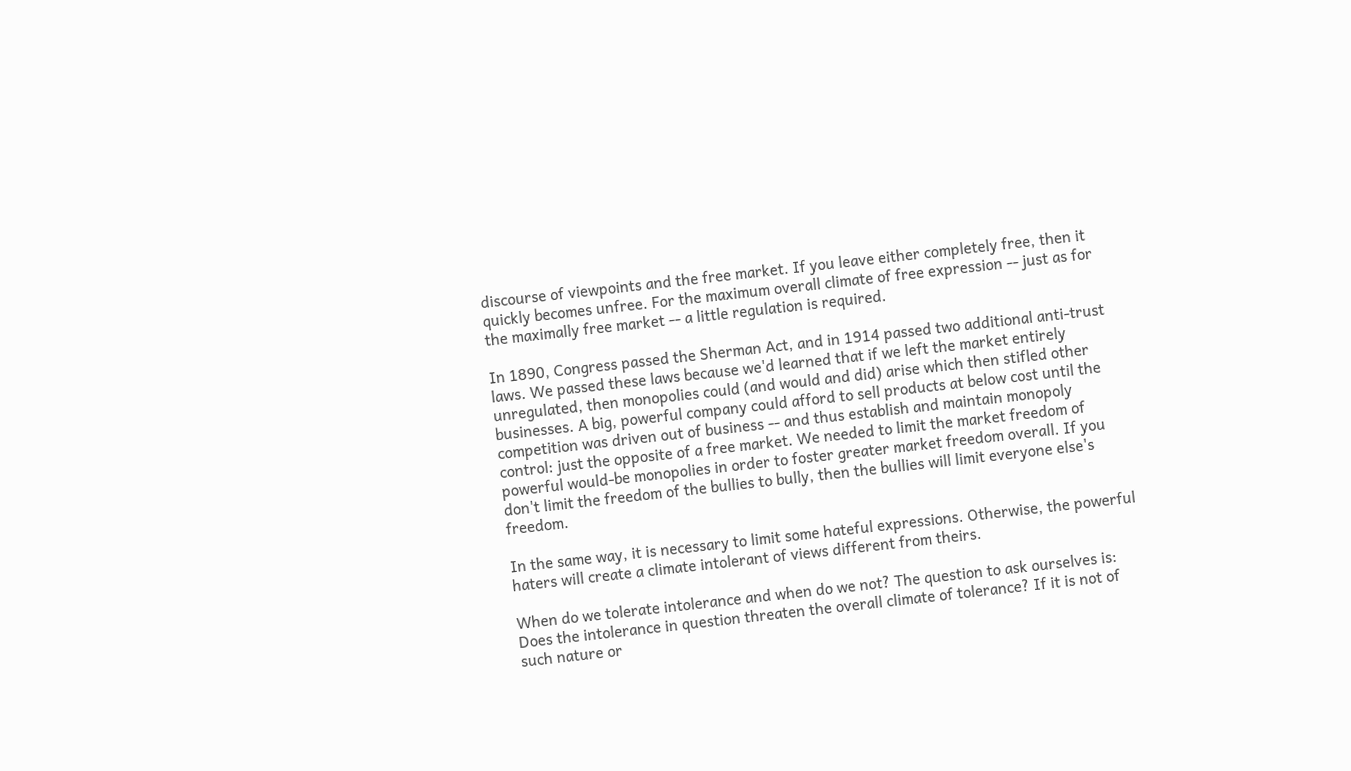discourse of viewpoints and the free market. If you leave either completely free, then it quickly becomes unfree. For the maximum overall climate of free expression -- just as for the maximally free market -- a little regulation is required.

In 1890, Congress passed the Sherman Act, and in 1914 passed two additional anti-trust laws. We passed these laws because we'd learned that if we left the market entirely unregulated, then monopolies could (and would and did) arise which then stifled other businesses. A big, powerful company could afford to sell products at below cost until the competition was driven out of business -- and thus establish and maintain monopoly control: just the opposite of a free market. We needed to limit the market freedom of powerful would-be monopolies in order to foster greater market freedom overall. If you don't limit the freedom of the bullies to bully, then the bullies will limit everyone else's freedom.

In the same way, it is necessary to limit some hateful expressions. Otherwise, the powerful haters will create a climate intolerant of views different from theirs.

When do we tolerate intolerance and when do we not? The question to ask ourselves is: Does the intolerance in question threaten the overall climate of tolerance? If it is not of such nature or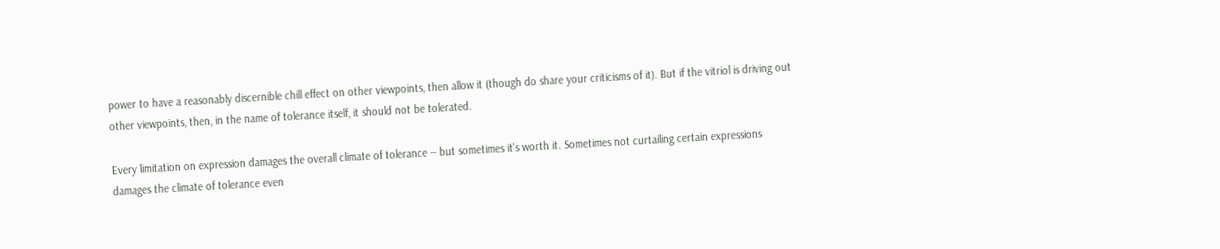power to have a reasonably discernible chill effect on other viewpoints, then allow it (though do share your criticisms of it). But if the vitriol is driving out other viewpoints, then, in the name of tolerance itself, it should not be tolerated.

Every limitation on expression damages the overall climate of tolerance -- but sometimes it's worth it. Sometimes not curtailing certain expressions damages the climate of tolerance even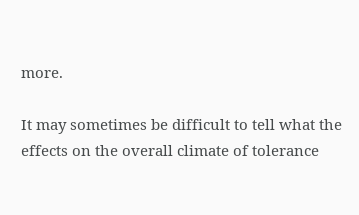more.

It may sometimes be difficult to tell what the effects on the overall climate of tolerance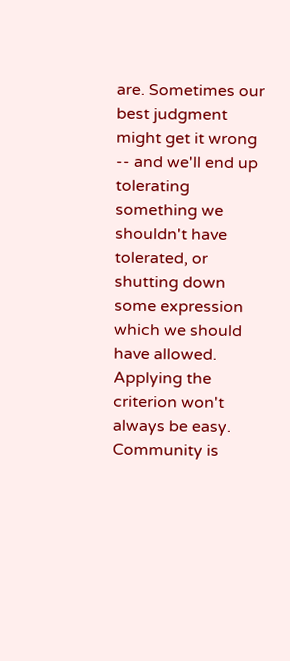are. Sometimes our best judgment might get it wrong -- and we'll end up tolerating something we shouldn't have tolerated, or shutting down some expression which we should have allowed. Applying the criterion won't always be easy. Community is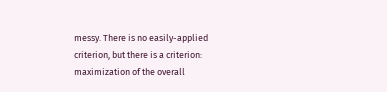messy. There is no easily-applied criterion, but there is a criterion: maximization of the overall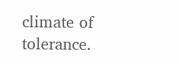climate of tolerance.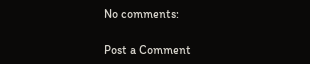No comments:

Post a Comment